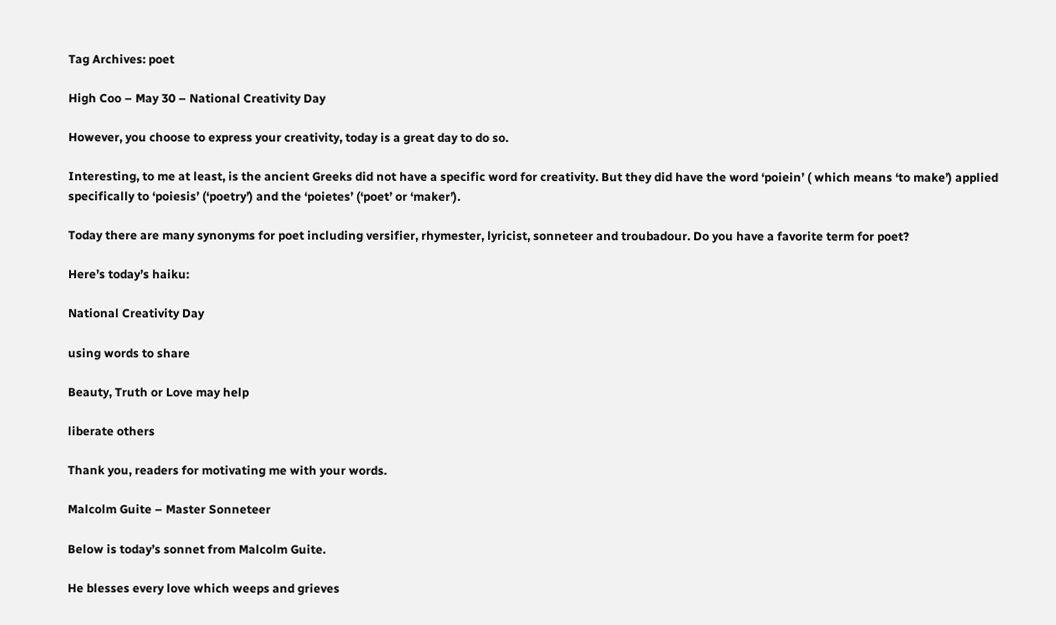Tag Archives: poet

High Coo – May 30 – National Creativity Day

However, you choose to express your creativity, today is a great day to do so.

Interesting, to me at least, is the ancient Greeks did not have a specific word for creativity. But they did have the word ‘poiein’ ( which means ‘to make’) applied specifically to ‘poiesis’ (‘poetry’) and the ‘poietes’ (‘poet’ or ‘maker’).

Today there are many synonyms for poet including versifier, rhymester, lyricist, sonneteer and troubadour. Do you have a favorite term for poet?

Here’s today’s haiku:

National Creativity Day

using words to share

Beauty, Truth or Love may help

liberate others

Thank you, readers for motivating me with your words.

Malcolm Guite – Master Sonneteer

Below is today’s sonnet from Malcolm Guite.

He blesses every love which weeps and grieves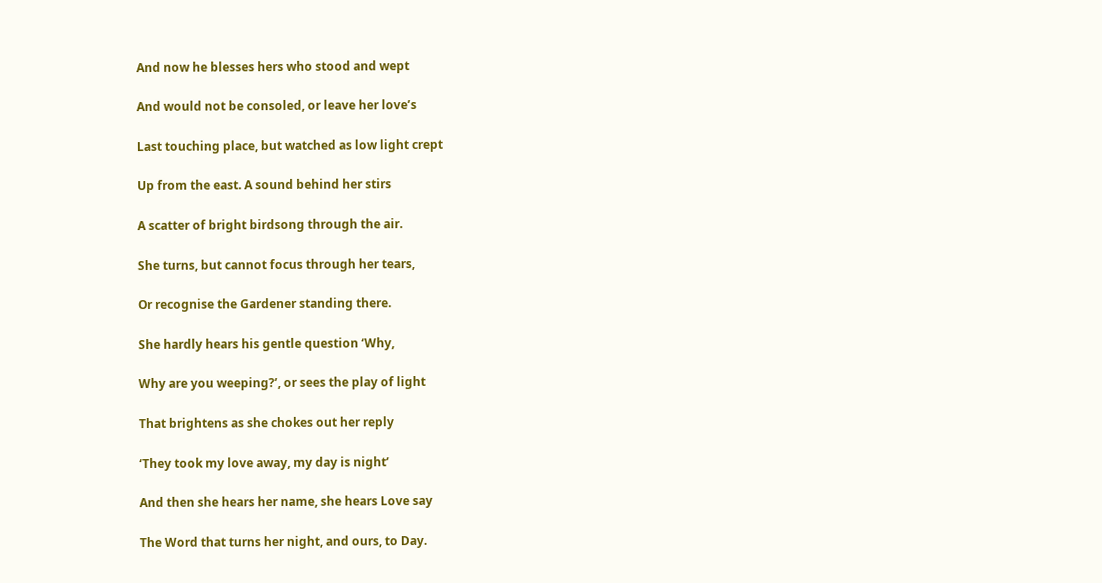And now he blesses hers who stood and wept

And would not be consoled, or leave her love’s

Last touching place, but watched as low light crept

Up from the east. A sound behind her stirs

A scatter of bright birdsong through the air.

She turns, but cannot focus through her tears,

Or recognise the Gardener standing there.

She hardly hears his gentle question ‘Why,

Why are you weeping?’, or sees the play of light

That brightens as she chokes out her reply

‘They took my love away, my day is night’

And then she hears her name, she hears Love say

The Word that turns her night, and ours, to Day.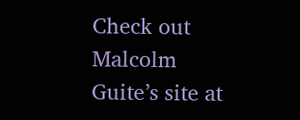Check out Malcolm Guite’s site at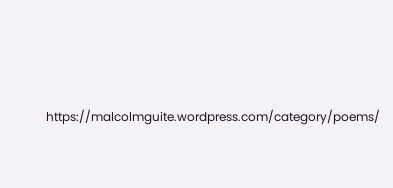https://malcolmguite.wordpress.com/category/poems/